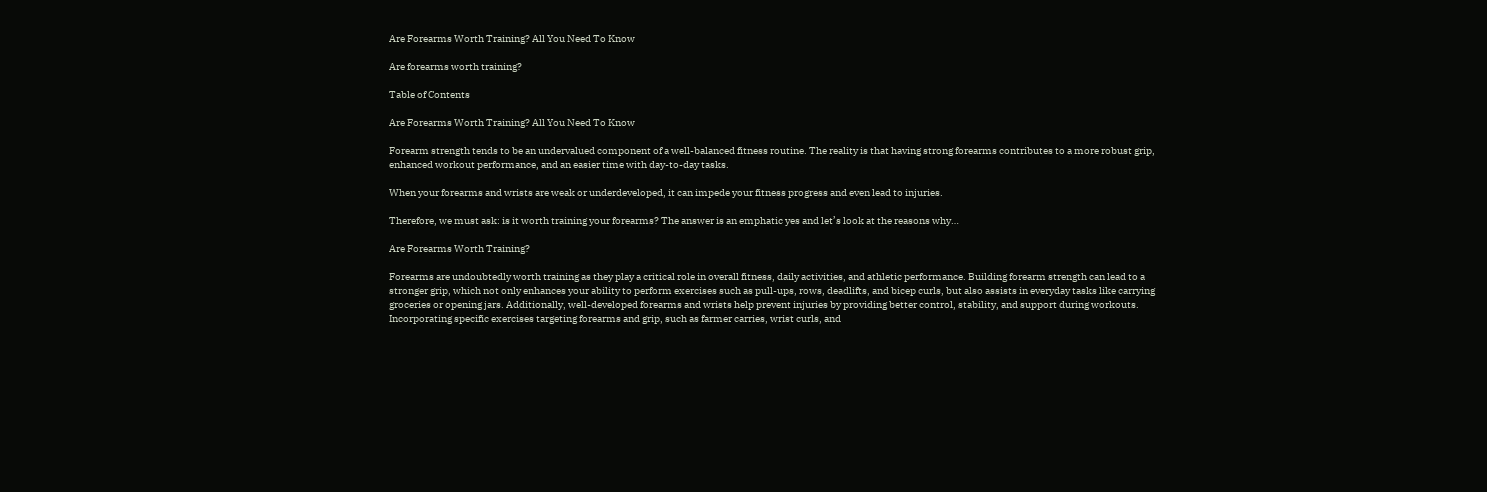Are Forearms Worth Training? All You Need To Know

Are forearms worth training?

Table of Contents

Are Forearms Worth Training? All You Need To Know

Forearm strength tends to be an undervalued component of a well-balanced fitness routine. The reality is that having strong forearms contributes to a more robust grip, enhanced workout performance, and an easier time with day-to-day tasks.

When your forearms and wrists are weak or underdeveloped, it can impede your fitness progress and even lead to injuries.

Therefore, we must ask: is it worth training your forearms? The answer is an emphatic yes and let’s look at the reasons why…

Are Forearms Worth Training?

Forearms are undoubtedly worth training as they play a critical role in overall fitness, daily activities, and athletic performance. Building forearm strength can lead to a stronger grip, which not only enhances your ability to perform exercises such as pull-ups, rows, deadlifts, and bicep curls, but also assists in everyday tasks like carrying groceries or opening jars. Additionally, well-developed forearms and wrists help prevent injuries by providing better control, stability, and support during workouts. Incorporating specific exercises targeting forearms and grip, such as farmer carries, wrist curls, and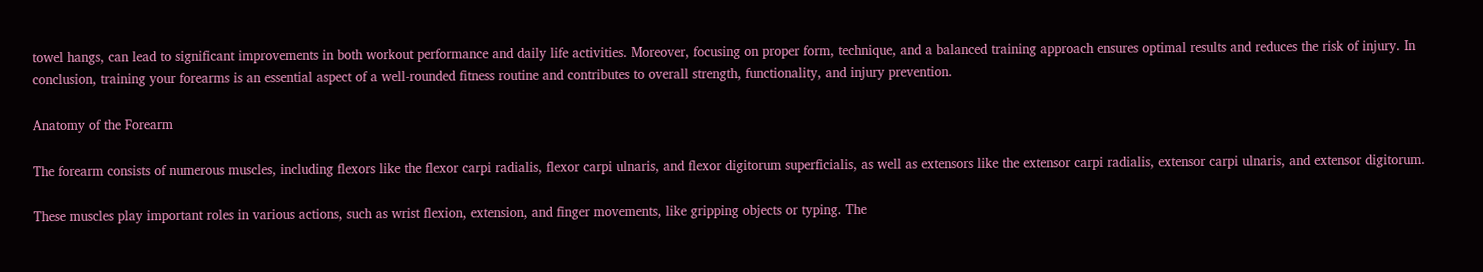towel hangs, can lead to significant improvements in both workout performance and daily life activities. Moreover, focusing on proper form, technique, and a balanced training approach ensures optimal results and reduces the risk of injury. In conclusion, training your forearms is an essential aspect of a well-rounded fitness routine and contributes to overall strength, functionality, and injury prevention.

Anatomy of the Forearm

The forearm consists of numerous muscles, including flexors like the flexor carpi radialis, flexor carpi ulnaris, and flexor digitorum superficialis, as well as extensors like the extensor carpi radialis, extensor carpi ulnaris, and extensor digitorum.

These muscles play important roles in various actions, such as wrist flexion, extension, and finger movements, like gripping objects or typing. The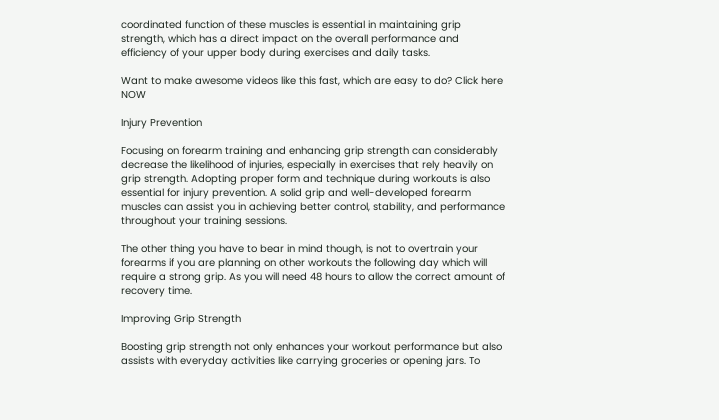coordinated function of these muscles is essential in maintaining grip strength, which has a direct impact on the overall performance and efficiency of your upper body during exercises and daily tasks.

Want to make awesome videos like this fast, which are easy to do? Click here NOW

Injury Prevention

Focusing on forearm training and enhancing grip strength can considerably decrease the likelihood of injuries, especially in exercises that rely heavily on grip strength. Adopting proper form and technique during workouts is also essential for injury prevention. A solid grip and well-developed forearm muscles can assist you in achieving better control, stability, and performance throughout your training sessions.

The other thing you have to bear in mind though, is not to overtrain your forearms if you are planning on other workouts the following day which will require a strong grip. As you will need 48 hours to allow the correct amount of recovery time.

Improving Grip Strength

Boosting grip strength not only enhances your workout performance but also assists with everyday activities like carrying groceries or opening jars. To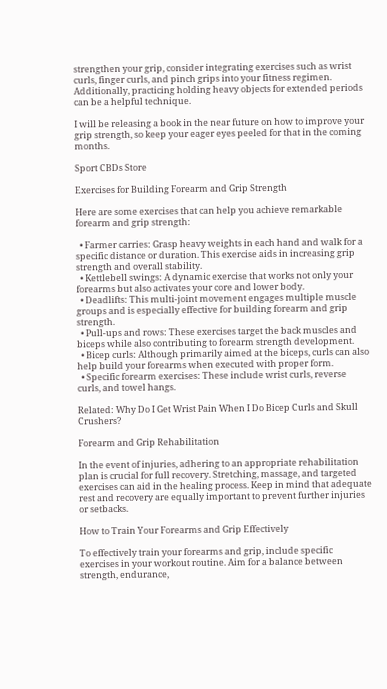strengthen your grip, consider integrating exercises such as wrist curls, finger curls, and pinch grips into your fitness regimen. Additionally, practicing holding heavy objects for extended periods can be a helpful technique.

I will be releasing a book in the near future on how to improve your grip strength, so keep your eager eyes peeled for that in the coming months.

Sport CBDs Store

Exercises for Building Forearm and Grip Strength

Here are some exercises that can help you achieve remarkable forearm and grip strength:

  • Farmer carries: Grasp heavy weights in each hand and walk for a specific distance or duration. This exercise aids in increasing grip strength and overall stability.
  • Kettlebell swings: A dynamic exercise that works not only your forearms but also activates your core and lower body.
  • Deadlifts: This multi-joint movement engages multiple muscle groups and is especially effective for building forearm and grip strength.
  • Pull-ups and rows: These exercises target the back muscles and biceps while also contributing to forearm strength development.
  • Bicep curls: Although primarily aimed at the biceps, curls can also help build your forearms when executed with proper form.
  • Specific forearm exercises: These include wrist curls, reverse curls, and towel hangs.

Related: Why Do I Get Wrist Pain When I Do Bicep Curls and Skull Crushers?

Forearm and Grip Rehabilitation

In the event of injuries, adhering to an appropriate rehabilitation plan is crucial for full recovery. Stretching, massage, and targeted exercises can aid in the healing process. Keep in mind that adequate rest and recovery are equally important to prevent further injuries or setbacks.

How to Train Your Forearms and Grip Effectively

To effectively train your forearms and grip, include specific exercises in your workout routine. Aim for a balance between strength, endurance,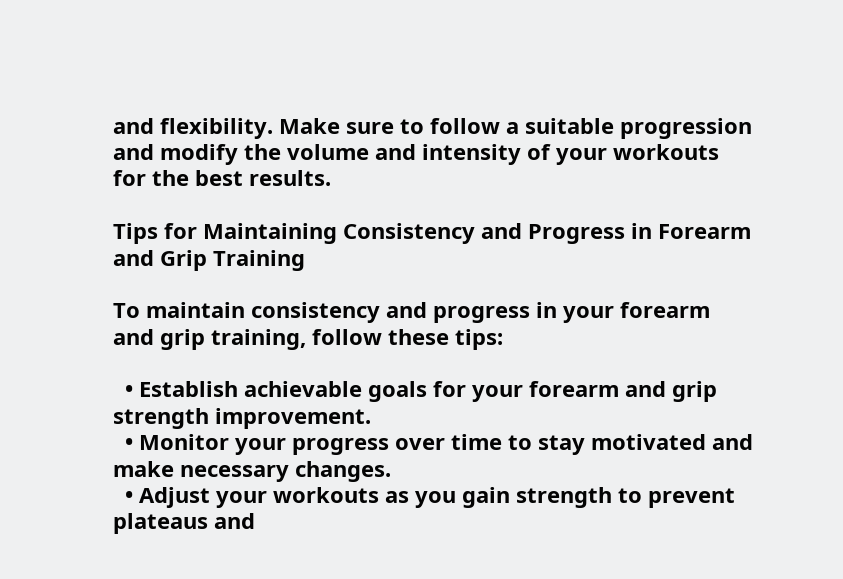and flexibility. Make sure to follow a suitable progression and modify the volume and intensity of your workouts for the best results.

Tips for Maintaining Consistency and Progress in Forearm and Grip Training

To maintain consistency and progress in your forearm and grip training, follow these tips:

  • Establish achievable goals for your forearm and grip strength improvement.
  • Monitor your progress over time to stay motivated and make necessary changes.
  • Adjust your workouts as you gain strength to prevent plateaus and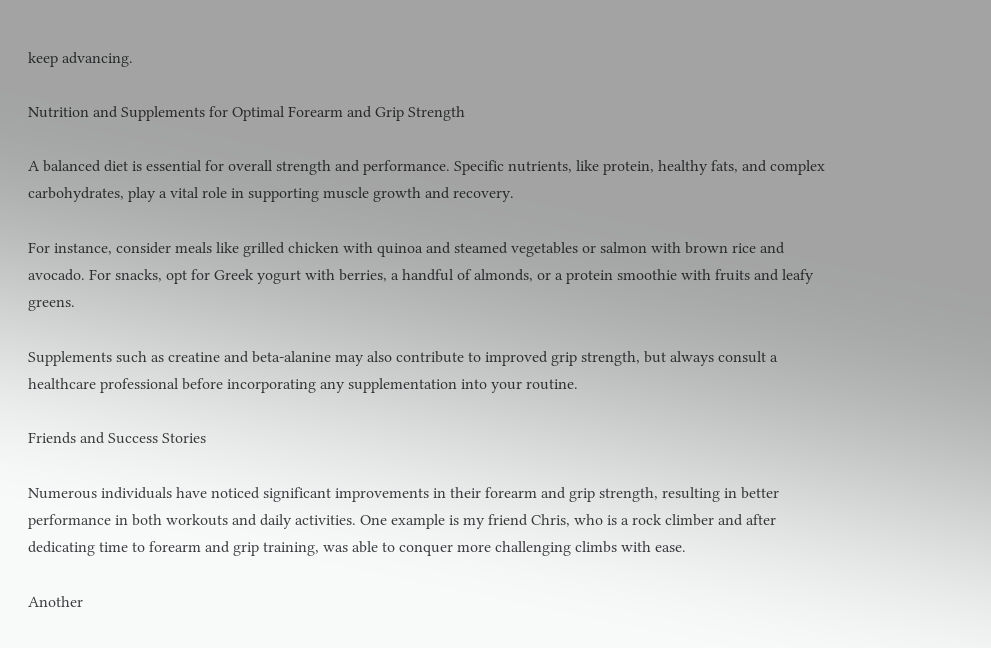keep advancing.

Nutrition and Supplements for Optimal Forearm and Grip Strength

A balanced diet is essential for overall strength and performance. Specific nutrients, like protein, healthy fats, and complex carbohydrates, play a vital role in supporting muscle growth and recovery.

For instance, consider meals like grilled chicken with quinoa and steamed vegetables or salmon with brown rice and avocado. For snacks, opt for Greek yogurt with berries, a handful of almonds, or a protein smoothie with fruits and leafy greens.

Supplements such as creatine and beta-alanine may also contribute to improved grip strength, but always consult a healthcare professional before incorporating any supplementation into your routine.

Friends and Success Stories

Numerous individuals have noticed significant improvements in their forearm and grip strength, resulting in better performance in both workouts and daily activities. One example is my friend Chris, who is a rock climber and after dedicating time to forearm and grip training, was able to conquer more challenging climbs with ease.

Another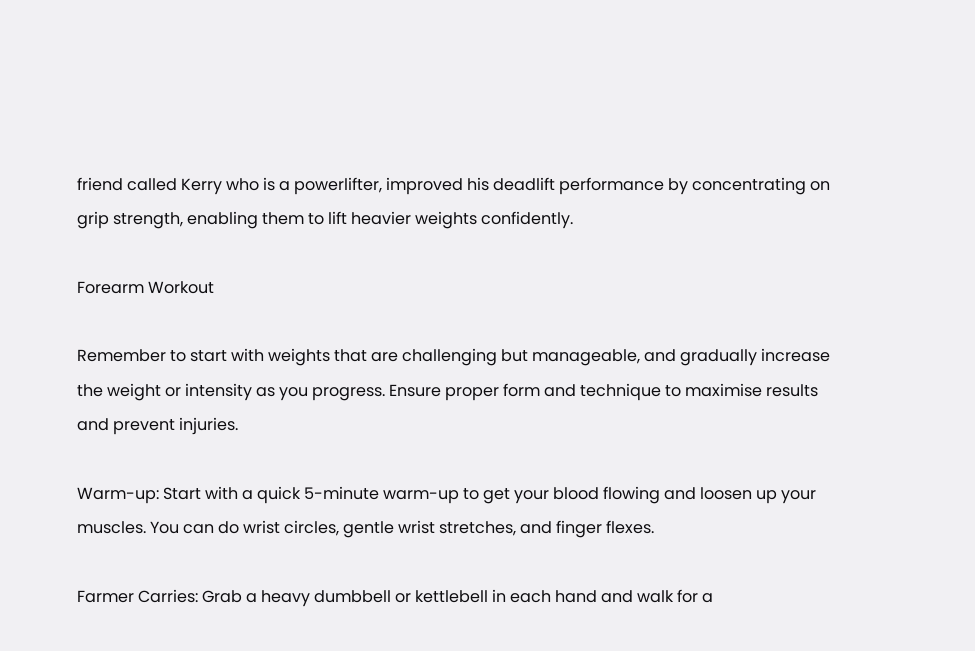friend called Kerry who is a powerlifter, improved his deadlift performance by concentrating on grip strength, enabling them to lift heavier weights confidently.

Forearm Workout

Remember to start with weights that are challenging but manageable, and gradually increase the weight or intensity as you progress. Ensure proper form and technique to maximise results and prevent injuries.

Warm-up: Start with a quick 5-minute warm-up to get your blood flowing and loosen up your muscles. You can do wrist circles, gentle wrist stretches, and finger flexes.

Farmer Carries: Grab a heavy dumbbell or kettlebell in each hand and walk for a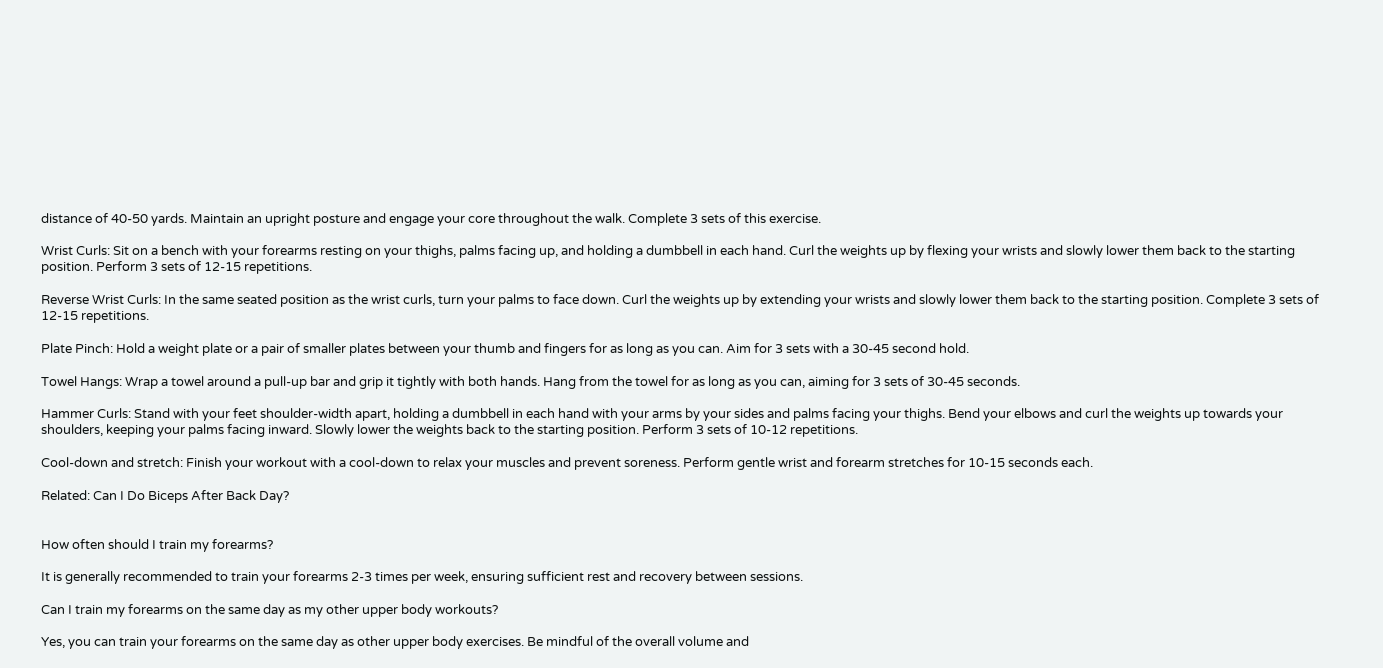distance of 40-50 yards. Maintain an upright posture and engage your core throughout the walk. Complete 3 sets of this exercise.

Wrist Curls: Sit on a bench with your forearms resting on your thighs, palms facing up, and holding a dumbbell in each hand. Curl the weights up by flexing your wrists and slowly lower them back to the starting position. Perform 3 sets of 12-15 repetitions.

Reverse Wrist Curls: In the same seated position as the wrist curls, turn your palms to face down. Curl the weights up by extending your wrists and slowly lower them back to the starting position. Complete 3 sets of 12-15 repetitions.

Plate Pinch: Hold a weight plate or a pair of smaller plates between your thumb and fingers for as long as you can. Aim for 3 sets with a 30-45 second hold.

Towel Hangs: Wrap a towel around a pull-up bar and grip it tightly with both hands. Hang from the towel for as long as you can, aiming for 3 sets of 30-45 seconds.

Hammer Curls: Stand with your feet shoulder-width apart, holding a dumbbell in each hand with your arms by your sides and palms facing your thighs. Bend your elbows and curl the weights up towards your shoulders, keeping your palms facing inward. Slowly lower the weights back to the starting position. Perform 3 sets of 10-12 repetitions.

Cool-down and stretch: Finish your workout with a cool-down to relax your muscles and prevent soreness. Perform gentle wrist and forearm stretches for 10-15 seconds each.

Related: Can I Do Biceps After Back Day?


How often should I train my forearms?

It is generally recommended to train your forearms 2-3 times per week, ensuring sufficient rest and recovery between sessions.

Can I train my forearms on the same day as my other upper body workouts?

Yes, you can train your forearms on the same day as other upper body exercises. Be mindful of the overall volume and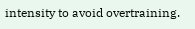intensity to avoid overtraining.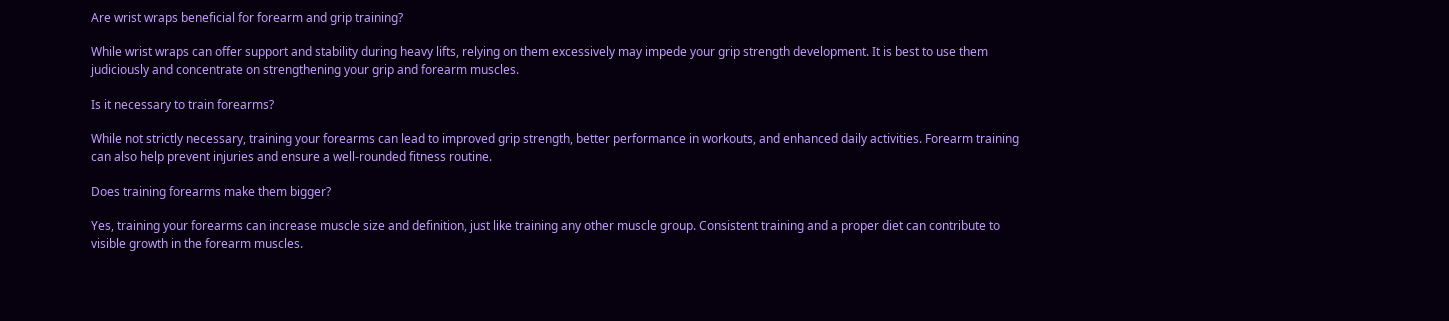Are wrist wraps beneficial for forearm and grip training?

While wrist wraps can offer support and stability during heavy lifts, relying on them excessively may impede your grip strength development. It is best to use them judiciously and concentrate on strengthening your grip and forearm muscles.

Is it necessary to train forearms?

While not strictly necessary, training your forearms can lead to improved grip strength, better performance in workouts, and enhanced daily activities. Forearm training can also help prevent injuries and ensure a well-rounded fitness routine.

Does training forearms make them bigger?

Yes, training your forearms can increase muscle size and definition, just like training any other muscle group. Consistent training and a proper diet can contribute to visible growth in the forearm muscles.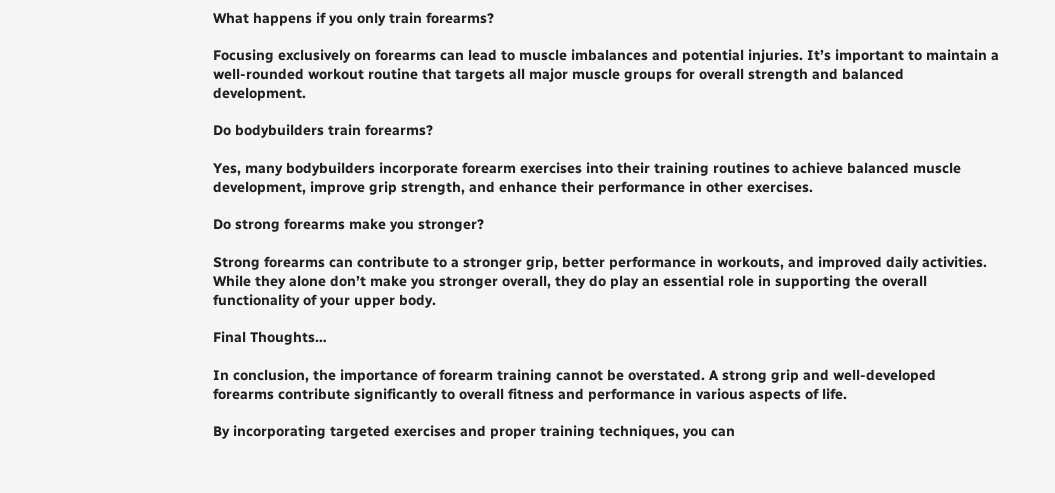What happens if you only train forearms?

Focusing exclusively on forearms can lead to muscle imbalances and potential injuries. It’s important to maintain a well-rounded workout routine that targets all major muscle groups for overall strength and balanced development.

Do bodybuilders train forearms?

Yes, many bodybuilders incorporate forearm exercises into their training routines to achieve balanced muscle development, improve grip strength, and enhance their performance in other exercises.

Do strong forearms make you stronger?

Strong forearms can contribute to a stronger grip, better performance in workouts, and improved daily activities. While they alone don’t make you stronger overall, they do play an essential role in supporting the overall functionality of your upper body.

Final Thoughts…

In conclusion, the importance of forearm training cannot be overstated. A strong grip and well-developed forearms contribute significantly to overall fitness and performance in various aspects of life.

By incorporating targeted exercises and proper training techniques, you can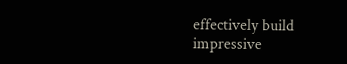effectively build impressive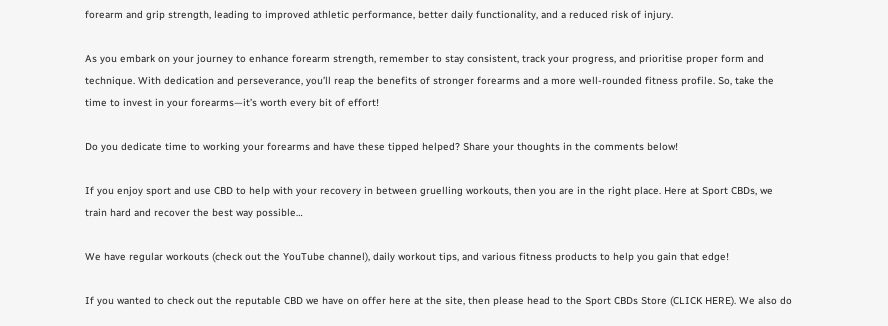forearm and grip strength, leading to improved athletic performance, better daily functionality, and a reduced risk of injury.

As you embark on your journey to enhance forearm strength, remember to stay consistent, track your progress, and prioritise proper form and technique. With dedication and perseverance, you’ll reap the benefits of stronger forearms and a more well-rounded fitness profile. So, take the time to invest in your forearms—it’s worth every bit of effort!

Do you dedicate time to working your forearms and have these tipped helped? Share your thoughts in the comments below!

If you enjoy sport and use CBD to help with your recovery in between gruelling workouts, then you are in the right place. Here at Sport CBDs, we train hard and recover the best way possible…

We have regular workouts (check out the YouTube channel), daily workout tips, and various fitness products to help you gain that edge!

If you wanted to check out the reputable CBD we have on offer here at the site, then please head to the Sport CBDs Store (CLICK HERE). We also do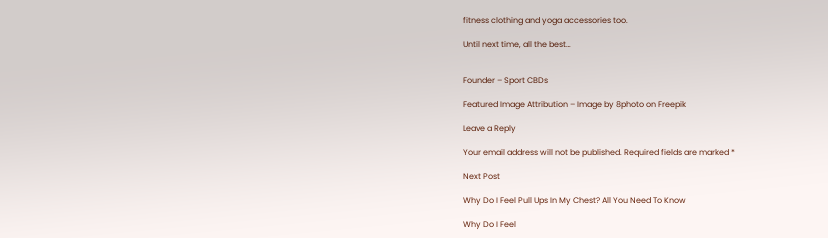fitness clothing and yoga accessories too.

Until next time, all the best…


Founder – Sport CBDs

Featured Image Attribution – Image by 8photo on Freepik

Leave a Reply

Your email address will not be published. Required fields are marked *

Next Post

Why Do I Feel Pull Ups In My Chest? All You Need To Know

Why Do I Feel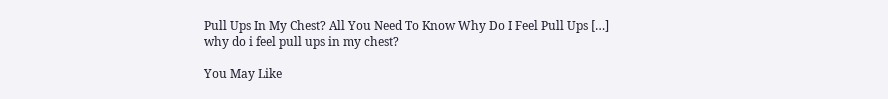Pull Ups In My Chest? All You Need To Know Why Do I Feel Pull Ups […]
why do i feel pull ups in my chest?

You May Like